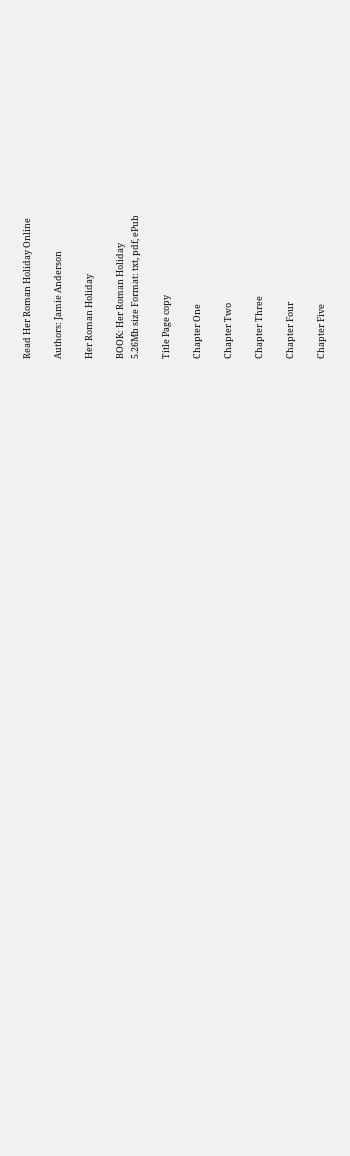Read Her Roman Holiday Online

Authors: Jamie Anderson

Her Roman Holiday

BOOK: Her Roman Holiday
5.26Mb size Format: txt, pdf, ePub

Title Page copy

Chapter One

Chapter Two

Chapter Three

Chapter Four

Chapter Five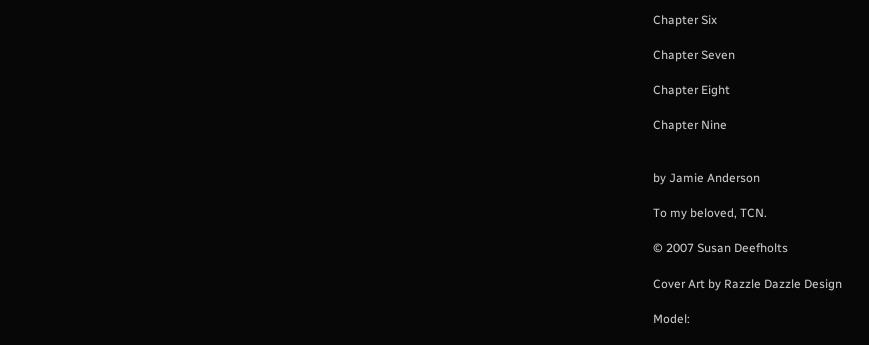Chapter Six

Chapter Seven

Chapter Eight

Chapter Nine


by Jamie Anderson

To my beloved, TCN.

© 2007 Susan Deefholts

Cover Art by Razzle Dazzle Design

Model: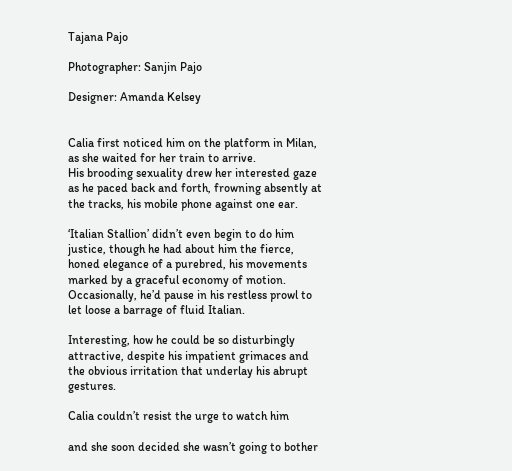Tajana Pajo

Photographer: Sanjin Pajo

Designer: Amanda Kelsey


Calia first noticed him on the platform in Milan, as she waited for her train to arrive.
His brooding sexuality drew her interested gaze as he paced back and forth, frowning absently at the tracks, his mobile phone against one ear.

‘Italian Stallion’ didn’t even begin to do him justice, though he had about him the fierce, honed elegance of a purebred, his movements marked by a graceful economy of motion.
Occasionally, he’d pause in his restless prowl to let loose a barrage of fluid Italian.

Interesting, how he could be so disturbingly attractive, despite his impatient grimaces and the obvious irritation that underlay his abrupt gestures.

Calia couldn’t resist the urge to watch him

and she soon decided she wasn’t going to bother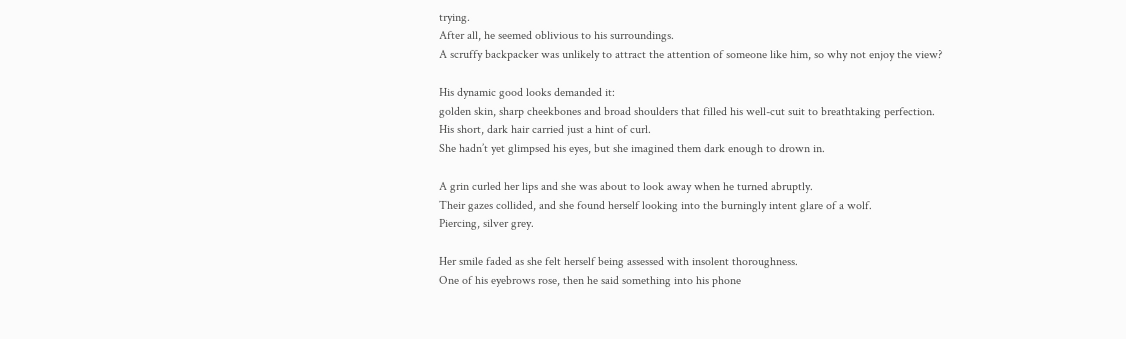trying.
After all, he seemed oblivious to his surroundings.
A scruffy backpacker was unlikely to attract the attention of someone like him, so why not enjoy the view?

His dynamic good looks demanded it:
golden skin, sharp cheekbones and broad shoulders that filled his well-cut suit to breathtaking perfection.
His short, dark hair carried just a hint of curl.
She hadn’t yet glimpsed his eyes, but she imagined them dark enough to drown in.

A grin curled her lips and she was about to look away when he turned abruptly.
Their gazes collided, and she found herself looking into the burningly intent glare of a wolf.
Piercing, silver grey.

Her smile faded as she felt herself being assessed with insolent thoroughness.
One of his eyebrows rose, then he said something into his phone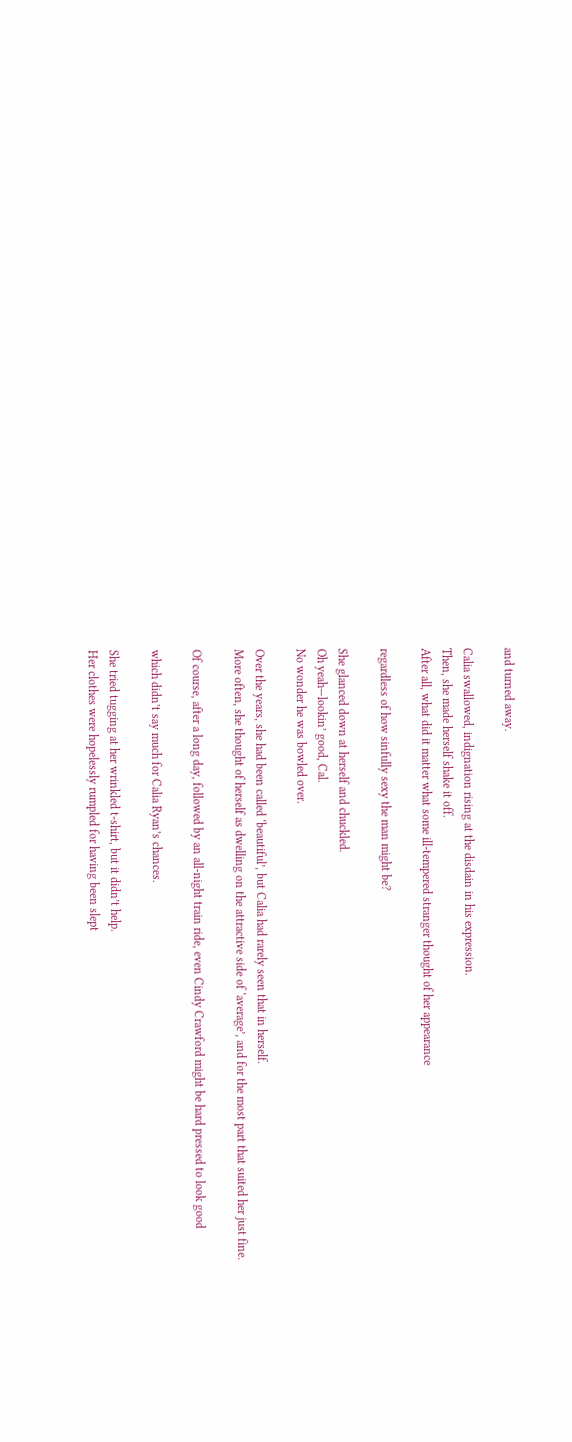and turned away.

Calia swallowed, indignation rising at the disdain in his expression.
Then, she made herself shake it off.
After all, what did it matter what some ill-tempered stranger thought of her appearance

regardless of how sinfully sexy the man might be?

She glanced down at herself and chuckled.
Oh yeah—lookin’ good, Cal.
No wonder he was bowled over.

Over the years, she had been called ‘beautiful’, but Calia had rarely seen that in herself.
More often, she thought of herself as dwelling on the attractive side of ‘average’, and for the most part that suited her just fine.

Of course, after a long day, followed by an all-night train ride, even Cindy Crawford might be hard pressed to look good

which didn’t say much for Calia Ryan’s chances.

She tried tugging at her wrinkled t-shirt, but it didn’t help.
Her clothes were hopelessly rumpled for having been slept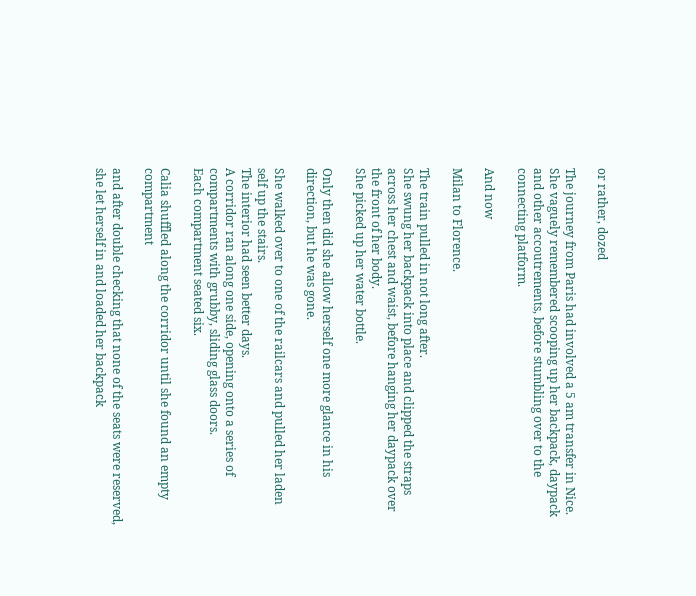or rather, dozed

The journey from Paris had involved a 5 am transfer in Nice.
She vaguely remembered scooping up her backpack, daypack and other accoutrements, before stumbling over to the connecting platform.

And now

Milan to Florence.

The train pulled in not long after.
She swung her backpack into place and clipped the straps across her chest and waist, before hanging her daypack over the front of her body.
She picked up her water bottle.

Only then did she allow herself one more glance in his direction, but he was gone.

She walked over to one of the railcars and pulled her laden self up the stairs.
The interior had seen better days.
A corridor ran along one side, opening onto a series of compartments with grubby, sliding glass doors.
Each compartment seated six.

Calia shuffled along the corridor until she found an empty compartment

and after double checking that none of the seats were reserved, she let herself in and loaded her backpack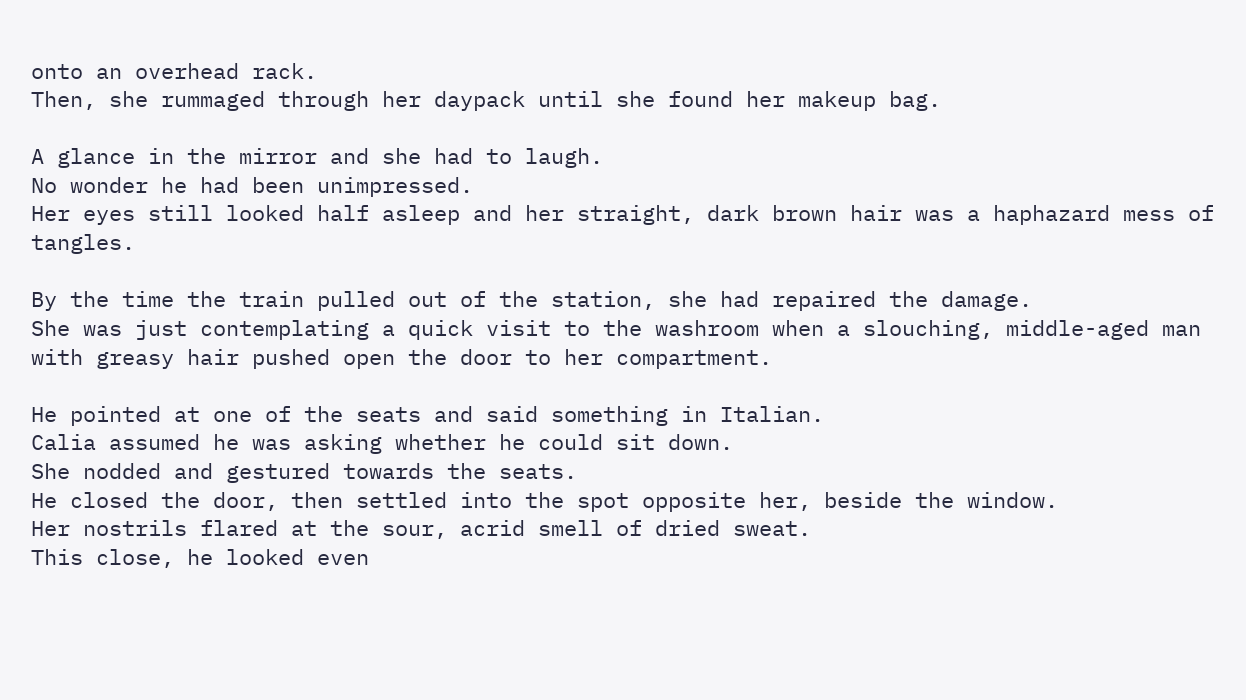onto an overhead rack.
Then, she rummaged through her daypack until she found her makeup bag.

A glance in the mirror and she had to laugh.
No wonder he had been unimpressed.
Her eyes still looked half asleep and her straight, dark brown hair was a haphazard mess of tangles.

By the time the train pulled out of the station, she had repaired the damage.
She was just contemplating a quick visit to the washroom when a slouching, middle-aged man with greasy hair pushed open the door to her compartment.

He pointed at one of the seats and said something in Italian.
Calia assumed he was asking whether he could sit down.
She nodded and gestured towards the seats.
He closed the door, then settled into the spot opposite her, beside the window.
Her nostrils flared at the sour, acrid smell of dried sweat.
This close, he looked even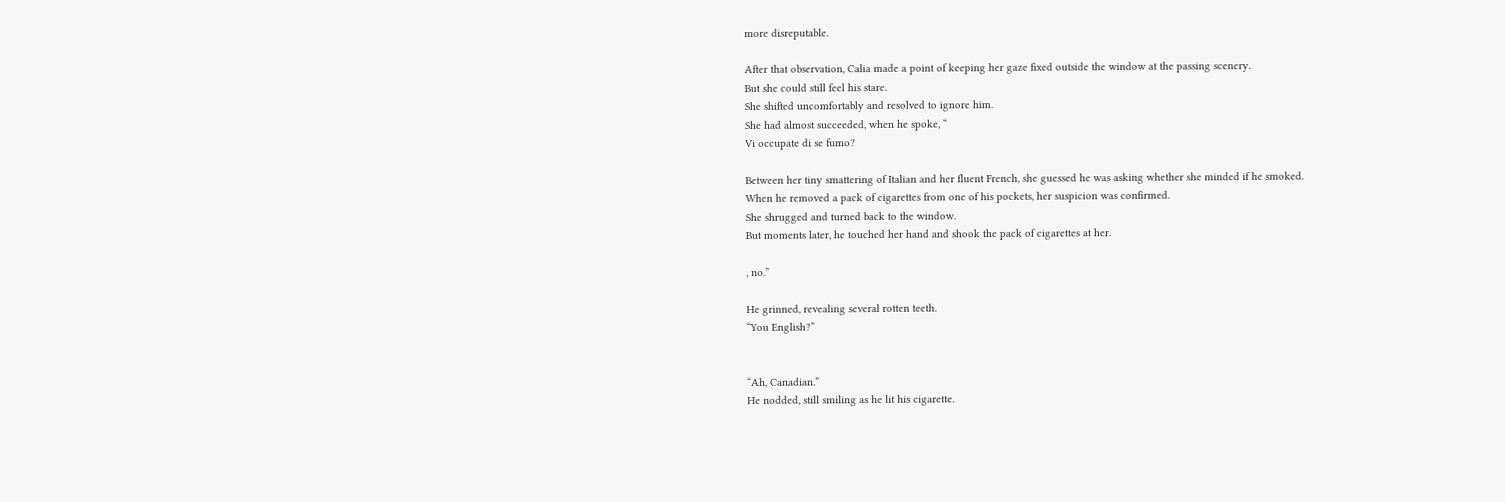more disreputable.

After that observation, Calia made a point of keeping her gaze fixed outside the window at the passing scenery.
But she could still feel his stare.
She shifted uncomfortably and resolved to ignore him.
She had almost succeeded, when he spoke, “
Vi occupate di se fumo?

Between her tiny smattering of Italian and her fluent French, she guessed he was asking whether she minded if he smoked.
When he removed a pack of cigarettes from one of his pockets, her suspicion was confirmed.
She shrugged and turned back to the window.
But moments later, he touched her hand and shook the pack of cigarettes at her.

, no.”

He grinned, revealing several rotten teeth.
“You English?”


“Ah, Canadian.”
He nodded, still smiling as he lit his cigarette.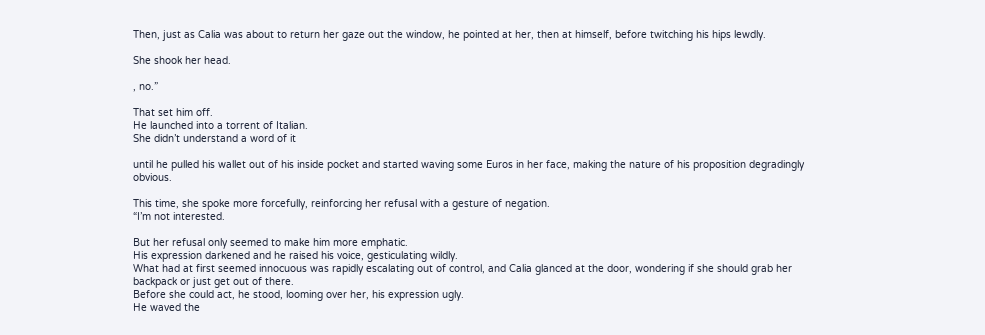Then, just as Calia was about to return her gaze out the window, he pointed at her, then at himself, before twitching his hips lewdly.

She shook her head.

, no.”

That set him off.
He launched into a torrent of Italian.
She didn’t understand a word of it

until he pulled his wallet out of his inside pocket and started waving some Euros in her face, making the nature of his proposition degradingly obvious.

This time, she spoke more forcefully, reinforcing her refusal with a gesture of negation.
“I’m not interested.

But her refusal only seemed to make him more emphatic.
His expression darkened and he raised his voice, gesticulating wildly.
What had at first seemed innocuous was rapidly escalating out of control, and Calia glanced at the door, wondering if she should grab her backpack or just get out of there.
Before she could act, he stood, looming over her, his expression ugly.
He waved the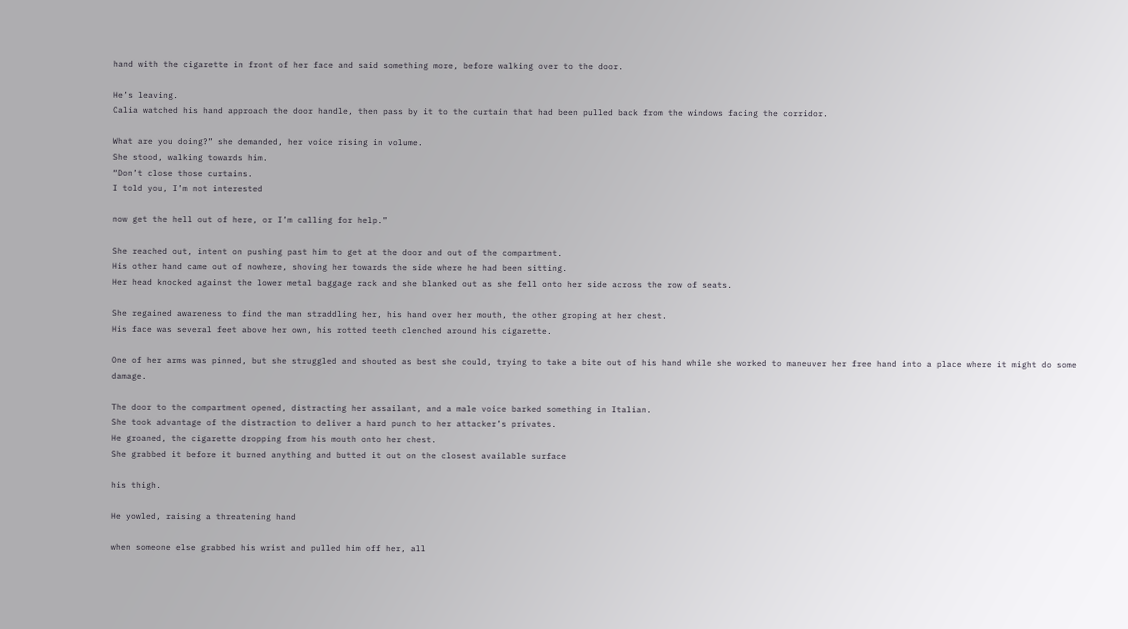hand with the cigarette in front of her face and said something more, before walking over to the door.

He’s leaving.
Calia watched his hand approach the door handle, then pass by it to the curtain that had been pulled back from the windows facing the corridor.

What are you doing?” she demanded, her voice rising in volume.
She stood, walking towards him.
“Don’t close those curtains.
I told you, I’m not interested

now get the hell out of here, or I’m calling for help.”

She reached out, intent on pushing past him to get at the door and out of the compartment.
His other hand came out of nowhere, shoving her towards the side where he had been sitting.
Her head knocked against the lower metal baggage rack and she blanked out as she fell onto her side across the row of seats.

She regained awareness to find the man straddling her, his hand over her mouth, the other groping at her chest.
His face was several feet above her own, his rotted teeth clenched around his cigarette.

One of her arms was pinned, but she struggled and shouted as best she could, trying to take a bite out of his hand while she worked to maneuver her free hand into a place where it might do some damage.

The door to the compartment opened, distracting her assailant, and a male voice barked something in Italian.
She took advantage of the distraction to deliver a hard punch to her attacker’s privates.
He groaned, the cigarette dropping from his mouth onto her chest.
She grabbed it before it burned anything and butted it out on the closest available surface

his thigh.

He yowled, raising a threatening hand

when someone else grabbed his wrist and pulled him off her, all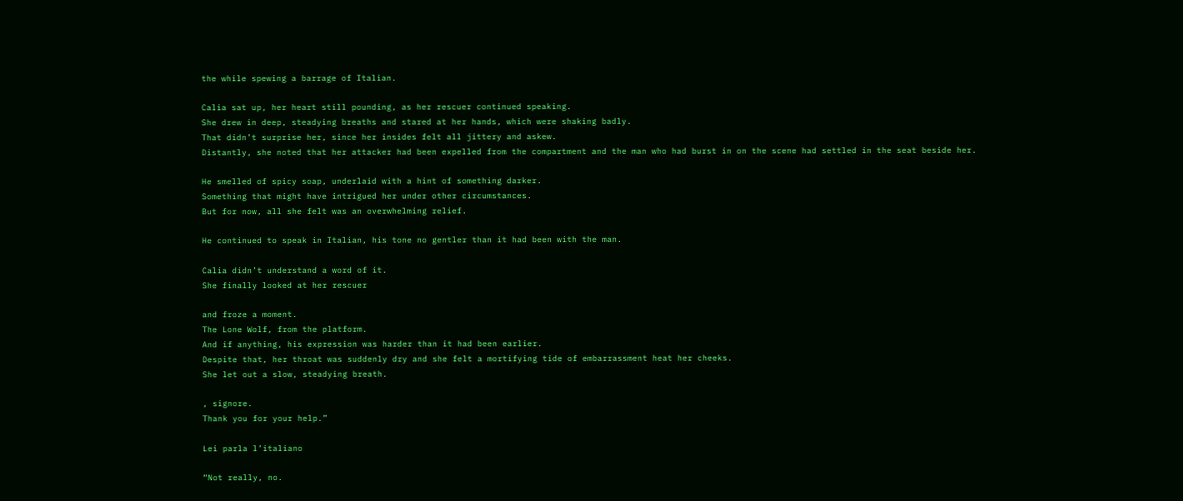the while spewing a barrage of Italian.

Calia sat up, her heart still pounding, as her rescuer continued speaking.
She drew in deep, steadying breaths and stared at her hands, which were shaking badly.
That didn’t surprise her, since her insides felt all jittery and askew.
Distantly, she noted that her attacker had been expelled from the compartment and the man who had burst in on the scene had settled in the seat beside her.

He smelled of spicy soap, underlaid with a hint of something darker.
Something that might have intrigued her under other circumstances.
But for now, all she felt was an overwhelming relief.

He continued to speak in Italian, his tone no gentler than it had been with the man.

Calia didn’t understand a word of it.
She finally looked at her rescuer

and froze a moment.
The Lone Wolf, from the platform.
And if anything, his expression was harder than it had been earlier.
Despite that, her throat was suddenly dry and she felt a mortifying tide of embarrassment heat her cheeks.
She let out a slow, steadying breath.

, signore.
Thank you for your help.”

Lei parla l’italiano

“Not really, no.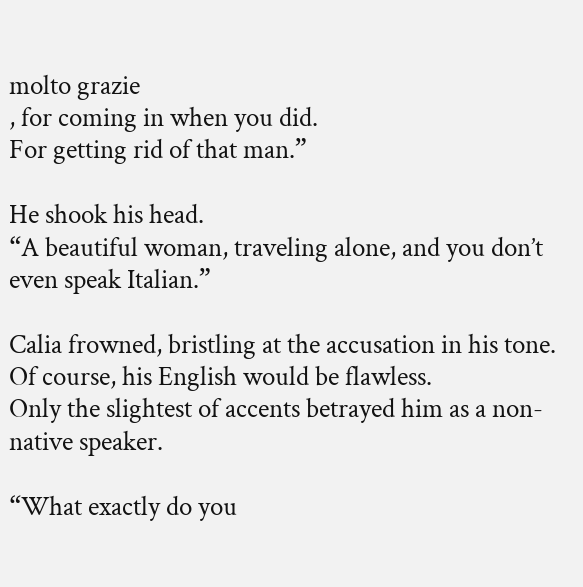molto grazie
, for coming in when you did.
For getting rid of that man.”

He shook his head.
“A beautiful woman, traveling alone, and you don’t even speak Italian.”

Calia frowned, bristling at the accusation in his tone.
Of course, his English would be flawless.
Only the slightest of accents betrayed him as a non-native speaker.

“What exactly do you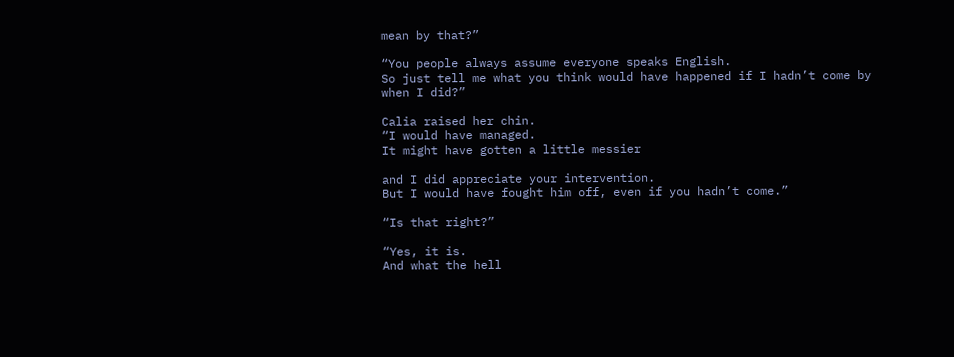mean by that?”

“You people always assume everyone speaks English.
So just tell me what you think would have happened if I hadn’t come by when I did?”

Calia raised her chin.
“I would have managed.
It might have gotten a little messier

and I did appreciate your intervention.
But I would have fought him off, even if you hadn’t come.”

“Is that right?”

“Yes, it is.
And what the hell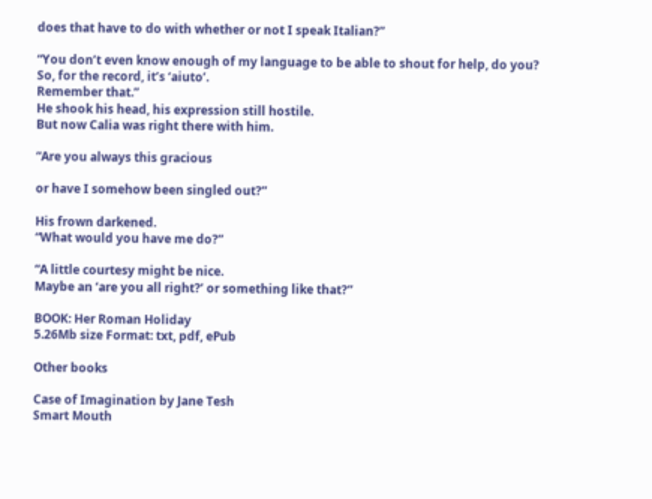does that have to do with whether or not I speak Italian?”

“You don’t even know enough of my language to be able to shout for help, do you?
So, for the record, it’s ‘aiuto’.
Remember that.”
He shook his head, his expression still hostile.
But now Calia was right there with him.

“Are you always this gracious

or have I somehow been singled out?”

His frown darkened.
“What would you have me do?”

“A little courtesy might be nice.
Maybe an ‘are you all right?’ or something like that?”

BOOK: Her Roman Holiday
5.26Mb size Format: txt, pdf, ePub

Other books

Case of Imagination by Jane Tesh
Smart Mouth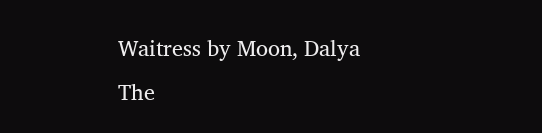Waitress by Moon, Dalya
The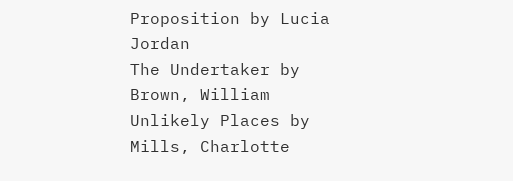Proposition by Lucia Jordan
The Undertaker by Brown, William
Unlikely Places by Mills, Charlotte